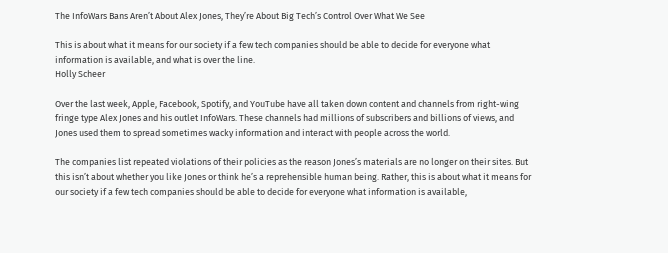The InfoWars Bans Aren’t About Alex Jones, They’re About Big Tech’s Control Over What We See

This is about what it means for our society if a few tech companies should be able to decide for everyone what information is available, and what is over the line.
Holly Scheer

Over the last week, Apple, Facebook, Spotify, and YouTube have all taken down content and channels from right-wing fringe type Alex Jones and his outlet InfoWars. These channels had millions of subscribers and billions of views, and Jones used them to spread sometimes wacky information and interact with people across the world.

The companies list repeated violations of their policies as the reason Jones’s materials are no longer on their sites. But this isn’t about whether you like Jones or think he’s a reprehensible human being. Rather, this is about what it means for our society if a few tech companies should be able to decide for everyone what information is available,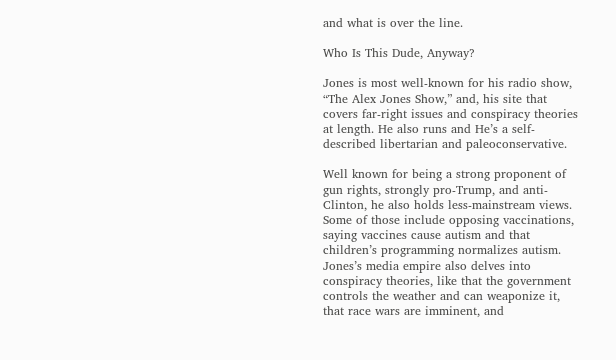and what is over the line.

Who Is This Dude, Anyway?

Jones is most well-known for his radio show, “The Alex Jones Show,” and, his site that covers far-right issues and conspiracy theories at length. He also runs and He’s a self-described libertarian and paleoconservative.

Well known for being a strong proponent of gun rights, strongly pro-Trump, and anti-Clinton, he also holds less-mainstream views. Some of those include opposing vaccinations, saying vaccines cause autism and that children’s programming normalizes autism. Jones’s media empire also delves into conspiracy theories, like that the government controls the weather and can weaponize it, that race wars are imminent, and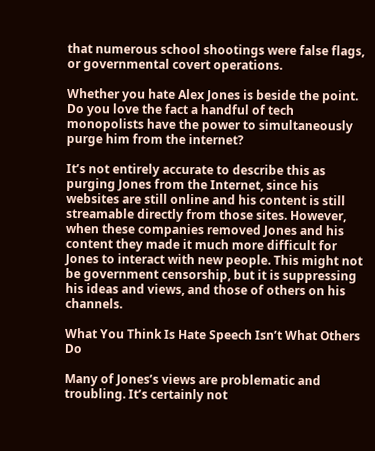that numerous school shootings were false flags, or governmental covert operations.

Whether you hate Alex Jones is beside the point. Do you love the fact a handful of tech monopolists have the power to simultaneously purge him from the internet?

It’s not entirely accurate to describe this as purging Jones from the Internet, since his websites are still online and his content is still streamable directly from those sites. However, when these companies removed Jones and his content they made it much more difficult for Jones to interact with new people. This might not be government censorship, but it is suppressing his ideas and views, and those of others on his channels.

What You Think Is Hate Speech Isn’t What Others Do

Many of Jones’s views are problematic and troubling. It’s certainly not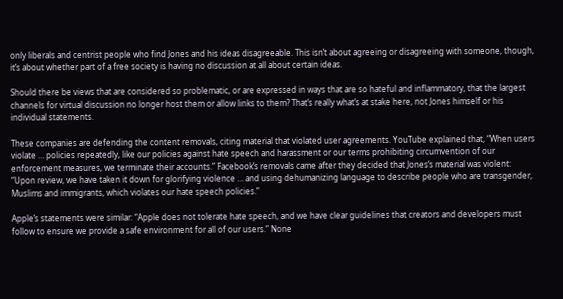only liberals and centrist people who find Jones and his ideas disagreeable. This isn’t about agreeing or disagreeing with someone, though, it’s about whether part of a free society is having no discussion at all about certain ideas.

Should there be views that are considered so problematic, or are expressed in ways that are so hateful and inflammatory, that the largest channels for virtual discussion no longer host them or allow links to them? That’s really what’s at stake here, not Jones himself or his individual statements.

These companies are defending the content removals, citing material that violated user agreements. YouTube explained that, “When users violate … policies repeatedly, like our policies against hate speech and harassment or our terms prohibiting circumvention of our enforcement measures, we terminate their accounts.” Facebook’s removals came after they decided that Jones’s material was violent: “Upon review, we have taken it down for glorifying violence … and using dehumanizing language to describe people who are transgender, Muslims and immigrants, which violates our hate speech policies.”

Apple’s statements were similar: “Apple does not tolerate hate speech, and we have clear guidelines that creators and developers must follow to ensure we provide a safe environment for all of our users.” None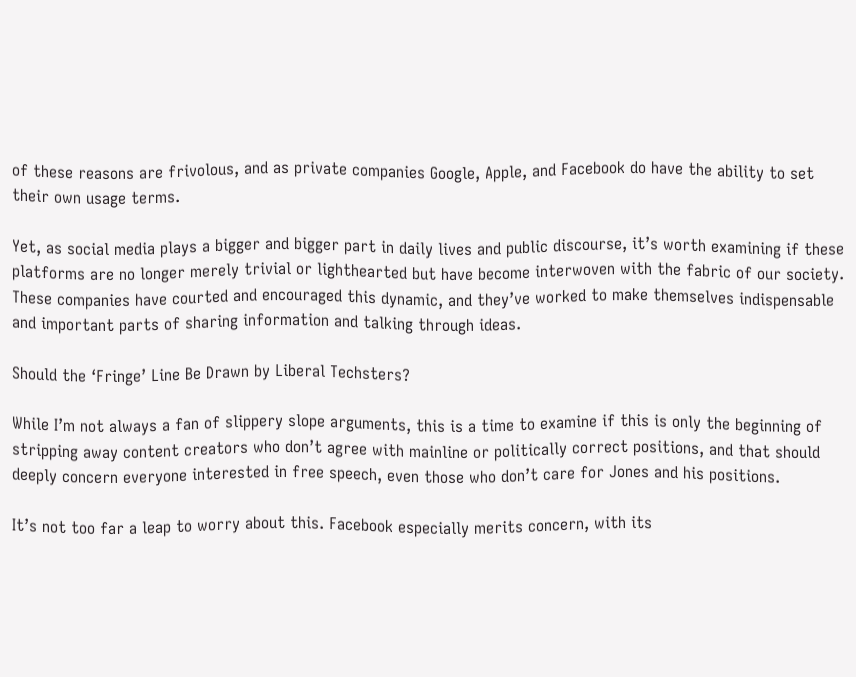of these reasons are frivolous, and as private companies Google, Apple, and Facebook do have the ability to set their own usage terms.

Yet, as social media plays a bigger and bigger part in daily lives and public discourse, it’s worth examining if these platforms are no longer merely trivial or lighthearted but have become interwoven with the fabric of our society. These companies have courted and encouraged this dynamic, and they’ve worked to make themselves indispensable and important parts of sharing information and talking through ideas.

Should the ‘Fringe’ Line Be Drawn by Liberal Techsters?

While I’m not always a fan of slippery slope arguments, this is a time to examine if this is only the beginning of stripping away content creators who don’t agree with mainline or politically correct positions, and that should deeply concern everyone interested in free speech, even those who don’t care for Jones and his positions.

It’s not too far a leap to worry about this. Facebook especially merits concern, with its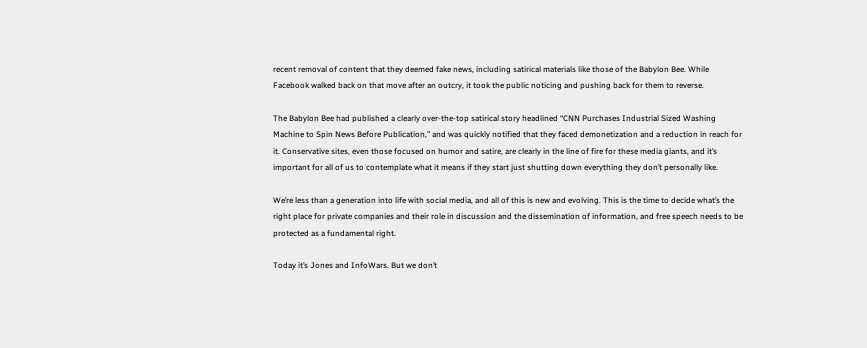recent removal of content that they deemed fake news, including satirical materials like those of the Babylon Bee. While Facebook walked back on that move after an outcry, it took the public noticing and pushing back for them to reverse.

The Babylon Bee had published a clearly over-the-top satirical story headlined “CNN Purchases Industrial Sized Washing Machine to Spin News Before Publication,” and was quickly notified that they faced demonetization and a reduction in reach for it. Conservative sites, even those focused on humor and satire, are clearly in the line of fire for these media giants, and it’s important for all of us to contemplate what it means if they start just shutting down everything they don’t personally like.

We’re less than a generation into life with social media, and all of this is new and evolving. This is the time to decide what’s the right place for private companies and their role in discussion and the dissemination of information, and free speech needs to be protected as a fundamental right.

Today it’s Jones and InfoWars. But we don’t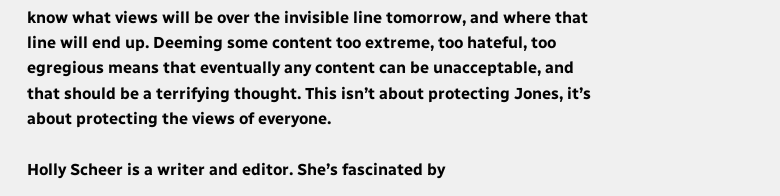know what views will be over the invisible line tomorrow, and where that line will end up. Deeming some content too extreme, too hateful, too egregious means that eventually any content can be unacceptable, and that should be a terrifying thought. This isn’t about protecting Jones, it’s about protecting the views of everyone.

Holly Scheer is a writer and editor. She’s fascinated by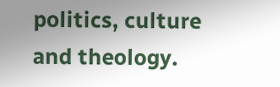politics, culture and theology.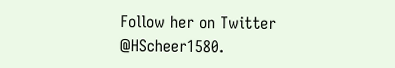Follow her on Twitter @HScheer1580.